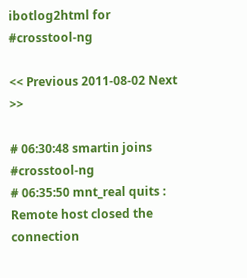ibotlog2html for #crosstool-ng

<< Previous 2011-08-02 Next >>

# 06:30:48 smartin joins #crosstool-ng
# 06:35:50 mnt_real quits : Remote host closed the connection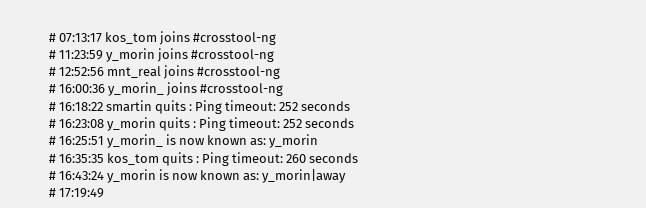# 07:13:17 kos_tom joins #crosstool-ng
# 11:23:59 y_morin joins #crosstool-ng
# 12:52:56 mnt_real joins #crosstool-ng
# 16:00:36 y_morin_ joins #crosstool-ng
# 16:18:22 smartin quits : Ping timeout: 252 seconds
# 16:23:08 y_morin quits : Ping timeout: 252 seconds
# 16:25:51 y_morin_ is now known as: y_morin
# 16:35:35 kos_tom quits : Ping timeout: 260 seconds
# 16:43:24 y_morin is now known as: y_morin|away
# 17:19:49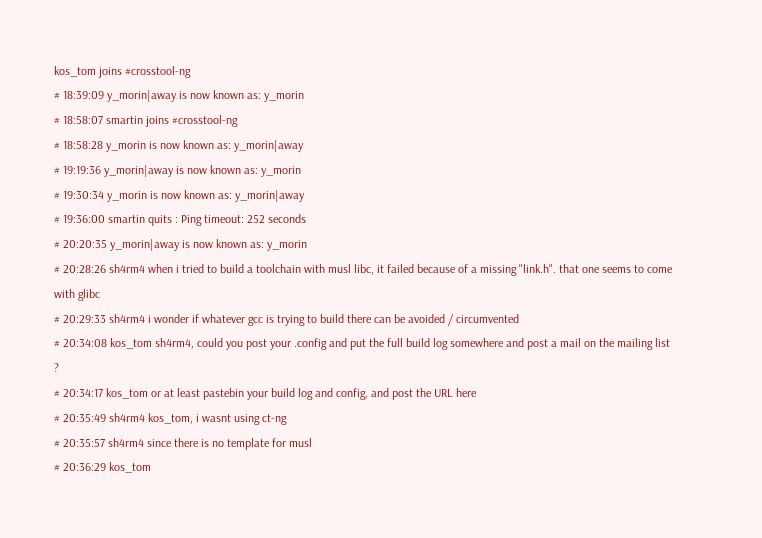kos_tom joins #crosstool-ng
# 18:39:09 y_morin|away is now known as: y_morin
# 18:58:07 smartin joins #crosstool-ng
# 18:58:28 y_morin is now known as: y_morin|away
# 19:19:36 y_morin|away is now known as: y_morin
# 19:30:34 y_morin is now known as: y_morin|away
# 19:36:00 smartin quits : Ping timeout: 252 seconds
# 20:20:35 y_morin|away is now known as: y_morin
# 20:28:26 sh4rm4 when i tried to build a toolchain with musl libc, it failed because of a missing "link.h". that one seems to come with glibc
# 20:29:33 sh4rm4 i wonder if whatever gcc is trying to build there can be avoided / circumvented
# 20:34:08 kos_tom sh4rm4, could you post your .config and put the full build log somewhere and post a mail on the mailing list ?
# 20:34:17 kos_tom or at least pastebin your build log and config, and post the URL here
# 20:35:49 sh4rm4 kos_tom, i wasnt using ct-ng
# 20:35:57 sh4rm4 since there is no template for musl
# 20:36:29 kos_tom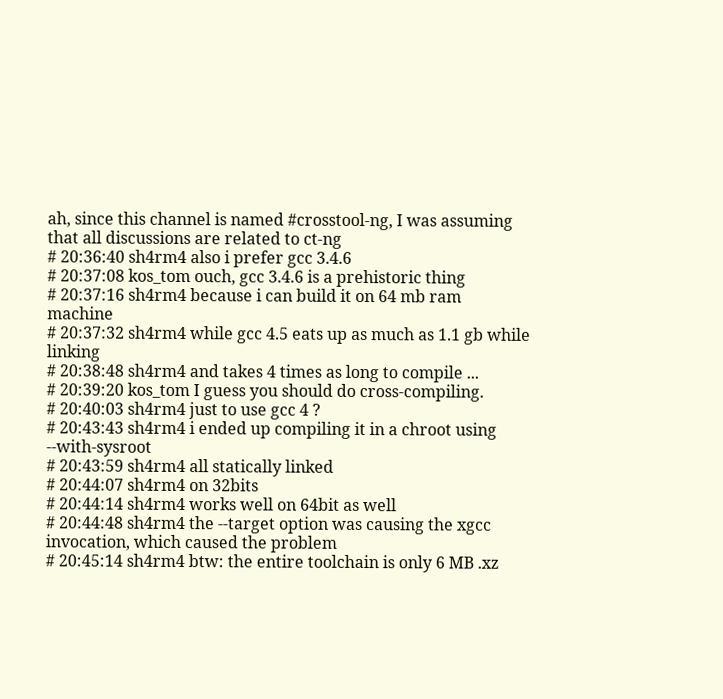ah, since this channel is named #crosstool-ng, I was assuming that all discussions are related to ct-ng
# 20:36:40 sh4rm4 also i prefer gcc 3.4.6
# 20:37:08 kos_tom ouch, gcc 3.4.6 is a prehistoric thing
# 20:37:16 sh4rm4 because i can build it on 64 mb ram machine
# 20:37:32 sh4rm4 while gcc 4.5 eats up as much as 1.1 gb while linking
# 20:38:48 sh4rm4 and takes 4 times as long to compile ...
# 20:39:20 kos_tom I guess you should do cross-compiling.
# 20:40:03 sh4rm4 just to use gcc 4 ?
# 20:43:43 sh4rm4 i ended up compiling it in a chroot using --with-sysroot
# 20:43:59 sh4rm4 all statically linked
# 20:44:07 sh4rm4 on 32bits
# 20:44:14 sh4rm4 works well on 64bit as well
# 20:44:48 sh4rm4 the --target option was causing the xgcc invocation, which caused the problem
# 20:45:14 sh4rm4 btw: the entire toolchain is only 6 MB .xz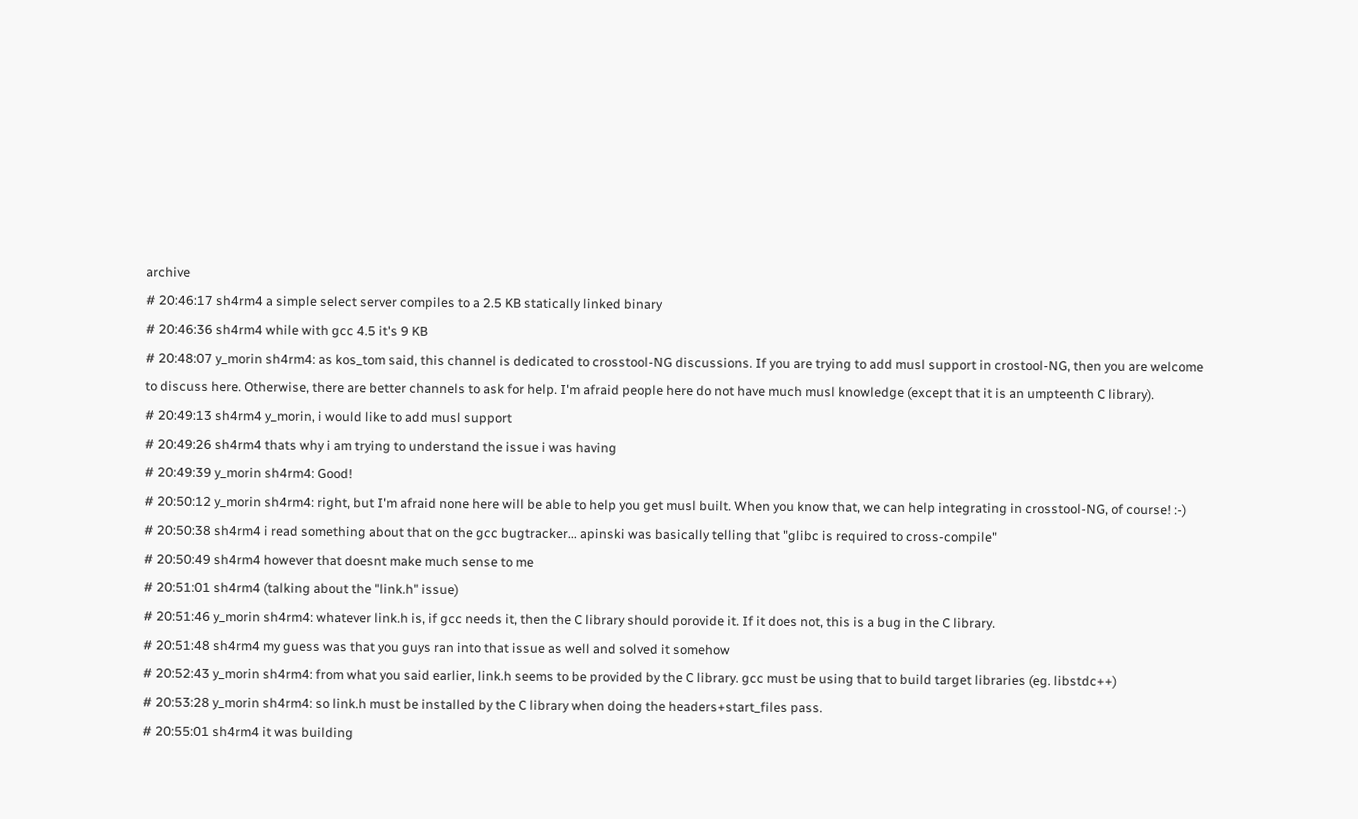archive
# 20:46:17 sh4rm4 a simple select server compiles to a 2.5 KB statically linked binary
# 20:46:36 sh4rm4 while with gcc 4.5 it's 9 KB
# 20:48:07 y_morin sh4rm4: as kos_tom said, this channel is dedicated to crosstool-NG discussions. If you are trying to add musl support in crostool-NG, then you are welcome to discuss here. Otherwise, there are better channels to ask for help. I'm afraid people here do not have much musl knowledge (except that it is an umpteenth C library).
# 20:49:13 sh4rm4 y_morin, i would like to add musl support
# 20:49:26 sh4rm4 thats why i am trying to understand the issue i was having
# 20:49:39 y_morin sh4rm4: Good!
# 20:50:12 y_morin sh4rm4: right, but I'm afraid none here will be able to help you get musl built. When you know that, we can help integrating in crosstool-NG, of course! :-)
# 20:50:38 sh4rm4 i read something about that on the gcc bugtracker... apinski was basically telling that "glibc is required to cross-compile"
# 20:50:49 sh4rm4 however that doesnt make much sense to me
# 20:51:01 sh4rm4 (talking about the "link.h" issue)
# 20:51:46 y_morin sh4rm4: whatever link.h is, if gcc needs it, then the C library should porovide it. If it does not, this is a bug in the C library.
# 20:51:48 sh4rm4 my guess was that you guys ran into that issue as well and solved it somehow
# 20:52:43 y_morin sh4rm4: from what you said earlier, link.h seems to be provided by the C library. gcc must be using that to build target libraries (eg. libstdc++)
# 20:53:28 y_morin sh4rm4: so link.h must be installed by the C library when doing the headers+start_files pass.
# 20:55:01 sh4rm4 it was building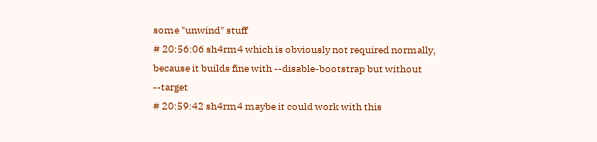some "unwind" stuff
# 20:56:06 sh4rm4 which is obviously not required normally, because it builds fine with --disable-bootstrap but without --target
# 20:59:42 sh4rm4 maybe it could work with this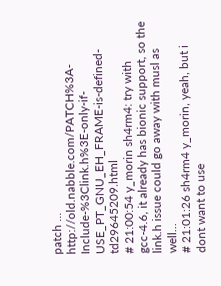patch ... http://old.nabble.com/PATCH%3A-Include-%3Clink.h%3E-only-if-USE_PT_GNU_EH_FRAME-is-defined-td29645209.html
# 21:00:54 y_morin sh4rm4: try with gcc-4.6, it already has bionic support, so the link.h issue could go away with musl as well...
# 21:01:26 sh4rm4 y_morin, yeah, but i dont want to use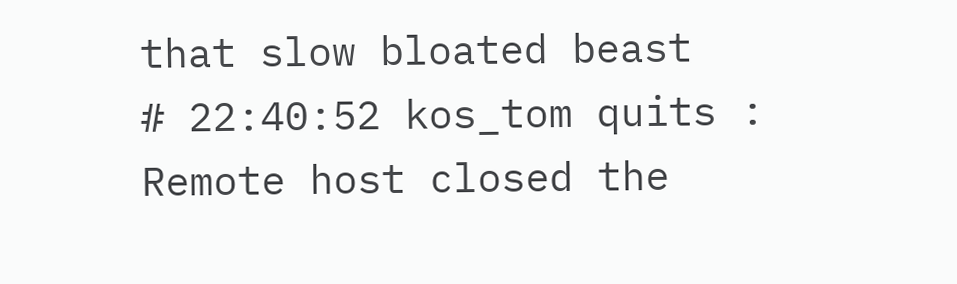that slow bloated beast
# 22:40:52 kos_tom quits : Remote host closed the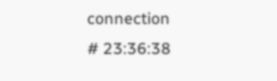connection
# 23:36:38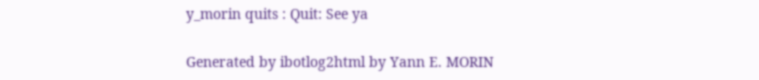y_morin quits : Quit: See ya

Generated by ibotlog2html by Yann E. MORIN